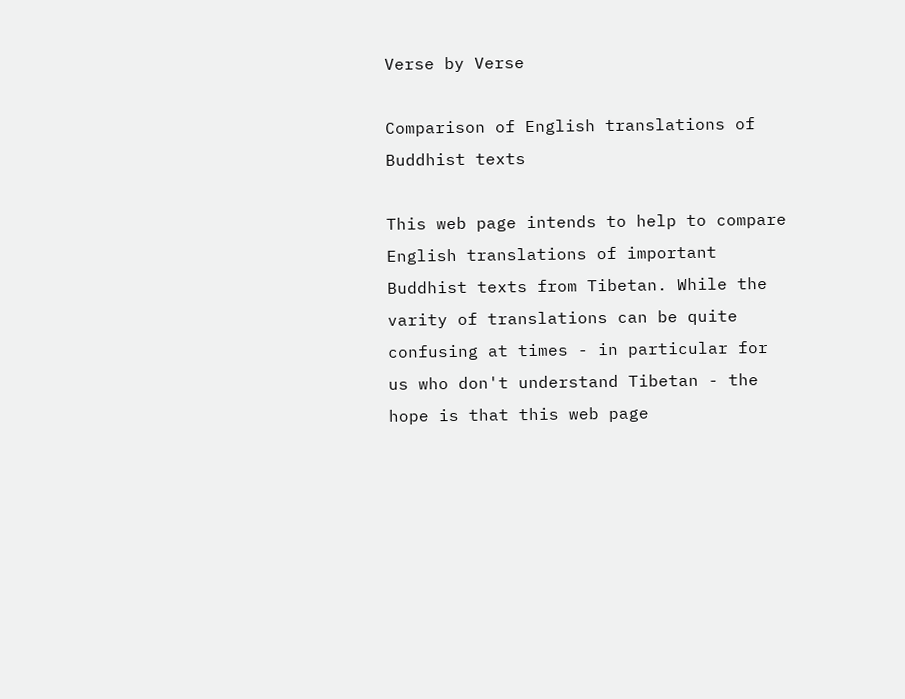Verse by Verse

Comparison of English translations of Buddhist texts

This web page intends to help to compare English translations of important Buddhist texts from Tibetan. While the varity of translations can be quite confusing at times - in particular for us who don't understand Tibetan - the hope is that this web page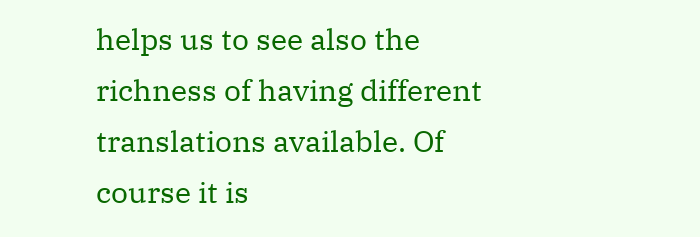helps us to see also the richness of having different translations available. Of course it is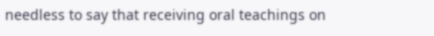needless to say that receiving oral teachings on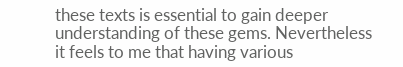these texts is essential to gain deeper understanding of these gems. Nevertheless it feels to me that having various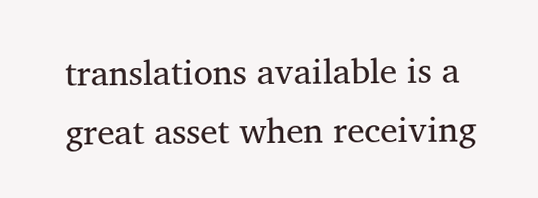translations available is a great asset when receiving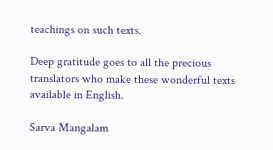teachings on such texts.

Deep gratitude goes to all the precious translators who make these wonderful texts available in English.

Sarva Mangalam